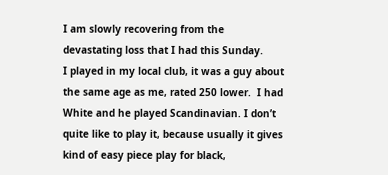I am slowly recovering from the devastating loss that I had this Sunday.
I played in my local club, it was a guy about the same age as me, rated 250 lower.  I had White and he played Scandinavian. I don’t quite like to play it, because usually it gives kind of easy piece play for black,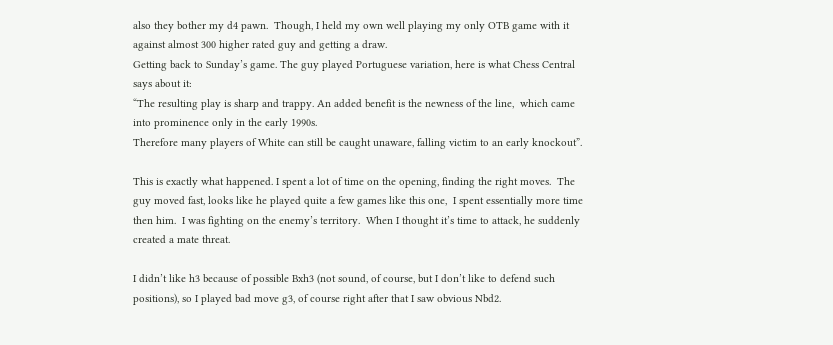also they bother my d4 pawn.  Though, I held my own well playing my only OTB game with it against almost 300 higher rated guy and getting a draw.
Getting back to Sunday’s game. The guy played Portuguese variation, here is what Chess Central says about it:
“The resulting play is sharp and trappy. An added benefit is the newness of the line,  which came into prominence only in the early 1990s.
Therefore many players of White can still be caught unaware, falling victim to an early knockout”.

This is exactly what happened. I spent a lot of time on the opening, finding the right moves.  The guy moved fast, looks like he played quite a few games like this one,  I spent essentially more time then him.  I was fighting on the enemy’s territory.  When I thought it’s time to attack, he suddenly created a mate threat.

I didn’t like h3 because of possible Bxh3 (not sound, of course, but I don’t like to defend such positions), so I played bad move g3, of course right after that I saw obvious Nbd2.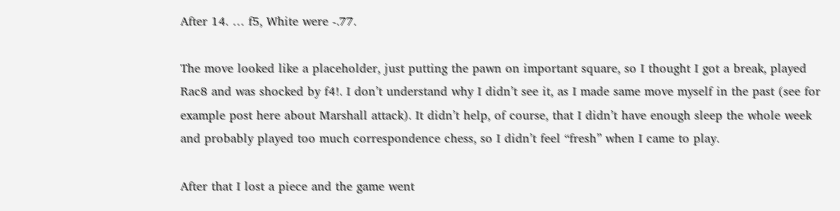After 14. … f5, White were -.77.

The move looked like a placeholder, just putting the pawn on important square, so I thought I got a break, played Rac8 and was shocked by f4!. I don’t understand why I didn’t see it, as I made same move myself in the past (see for example post here about Marshall attack). It didn’t help, of course, that I didn’t have enough sleep the whole week and probably played too much correspondence chess, so I didn’t feel “fresh” when I came to play.

After that I lost a piece and the game went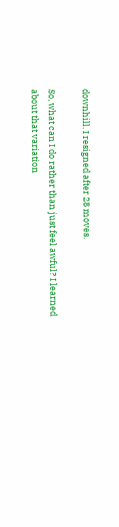downhill. I resigned after 28 moves.

So, what can I do rather than just feel awful? I learned about that variation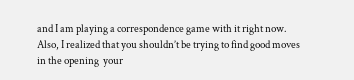and I am playing a correspondence game with it right now.
Also, I realized that you shouldn’t be trying to find good moves in the opening  your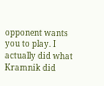opponent wants you to play. I actually did what Kramnik did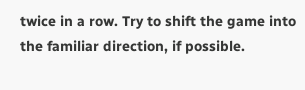twice in a row. Try to shift the game into the familiar direction, if possible.